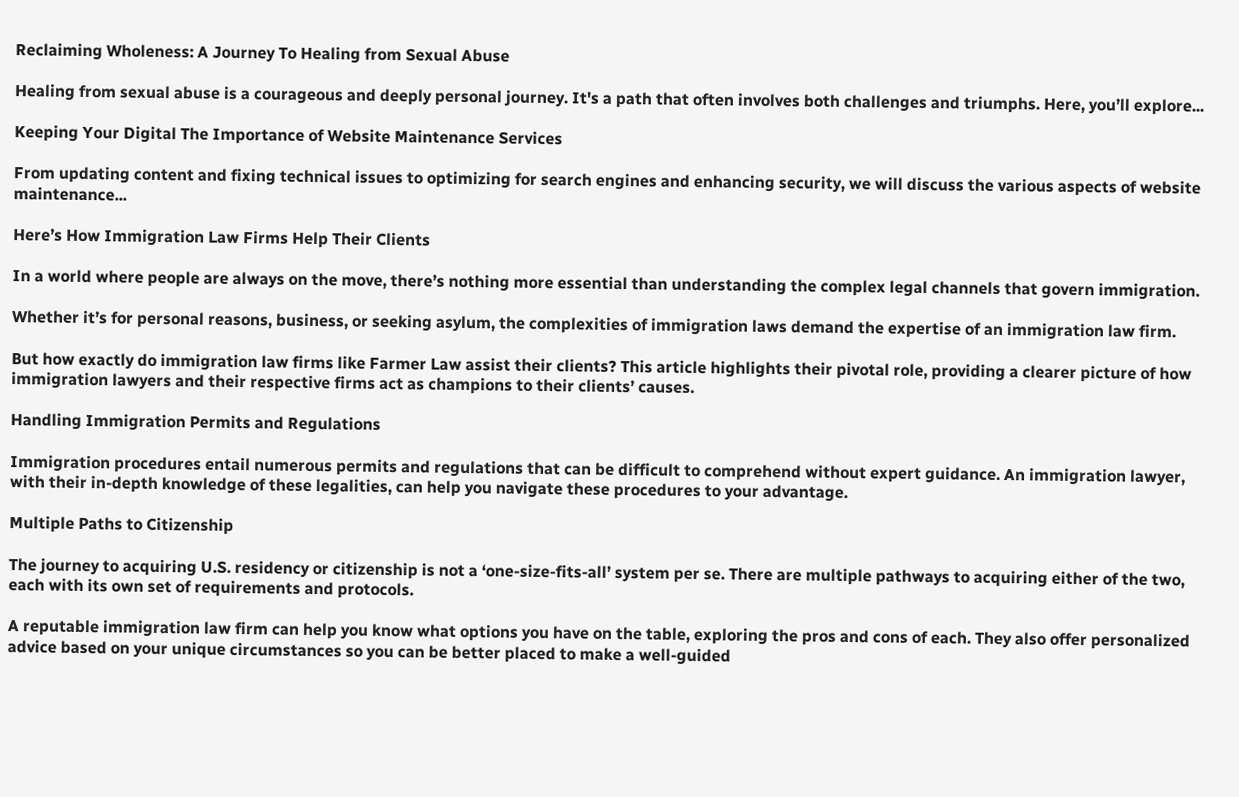Reclaiming Wholeness: A Journey To Healing from Sexual Abuse

Healing from sexual abuse is a courageous and deeply personal journey. It's a path that often involves both challenges and triumphs. Here, you’ll explore...

Keeping Your Digital The Importance of Website Maintenance Services

From updating content and fixing technical issues to optimizing for search engines and enhancing security, we will discuss the various aspects of website maintenance...

Here’s How Immigration Law Firms Help Their Clients

In a world where people are always on the move, there’s nothing more essential than understanding the complex legal channels that govern immigration.

Whether it’s for personal reasons, business, or seeking asylum, the complexities of immigration laws demand the expertise of an immigration law firm.

But how exactly do immigration law firms like Farmer Law assist their clients? This article highlights their pivotal role, providing a clearer picture of how immigration lawyers and their respective firms act as champions to their clients’ causes.

Handling Immigration Permits and Regulations

Immigration procedures entail numerous permits and regulations that can be difficult to comprehend without expert guidance. An immigration lawyer, with their in-depth knowledge of these legalities, can help you navigate these procedures to your advantage.

Multiple Paths to Citizenship

The journey to acquiring U.S. residency or citizenship is not a ‘one-size-fits-all’ system per se. There are multiple pathways to acquiring either of the two, each with its own set of requirements and protocols.

A reputable immigration law firm can help you know what options you have on the table, exploring the pros and cons of each. They also offer personalized advice based on your unique circumstances so you can be better placed to make a well-guided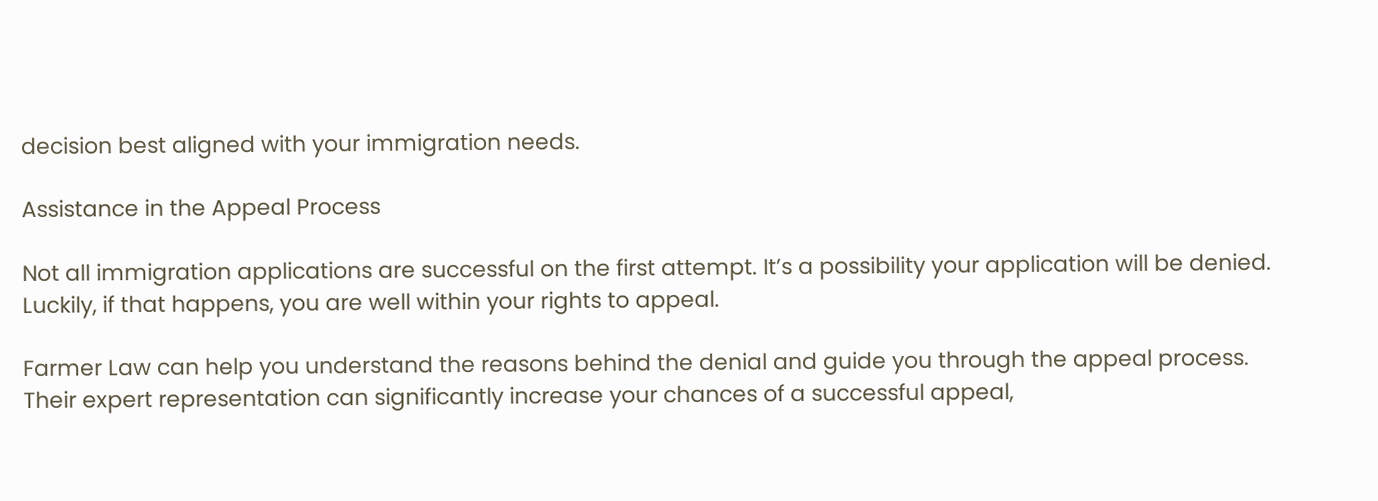decision best aligned with your immigration needs.

Assistance in the Appeal Process

Not all immigration applications are successful on the first attempt. It’s a possibility your application will be denied. Luckily, if that happens, you are well within your rights to appeal.

Farmer Law can help you understand the reasons behind the denial and guide you through the appeal process. Their expert representation can significantly increase your chances of a successful appeal,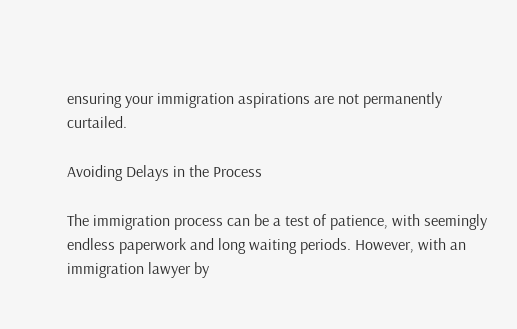ensuring your immigration aspirations are not permanently curtailed.

Avoiding Delays in the Process

The immigration process can be a test of patience, with seemingly endless paperwork and long waiting periods. However, with an immigration lawyer by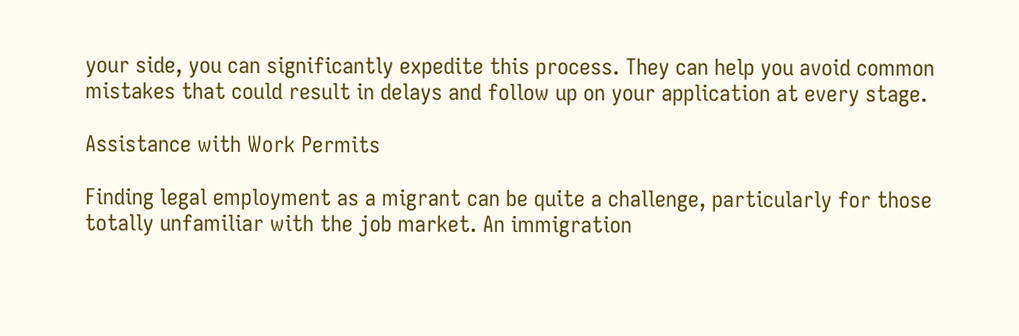your side, you can significantly expedite this process. They can help you avoid common mistakes that could result in delays and follow up on your application at every stage.

Assistance with Work Permits

Finding legal employment as a migrant can be quite a challenge, particularly for those totally unfamiliar with the job market. An immigration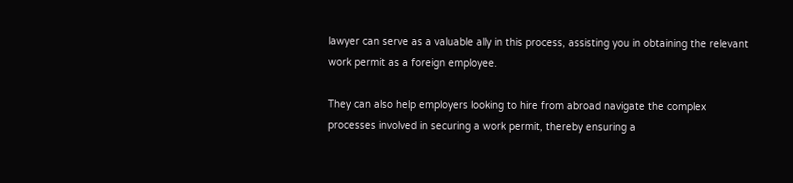lawyer can serve as a valuable ally in this process, assisting you in obtaining the relevant work permit as a foreign employee.

They can also help employers looking to hire from abroad navigate the complex processes involved in securing a work permit, thereby ensuring a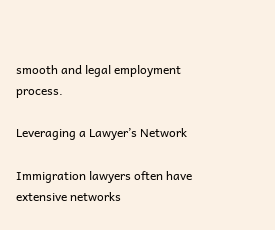smooth and legal employment process.

Leveraging a Lawyer’s Network

Immigration lawyers often have extensive networks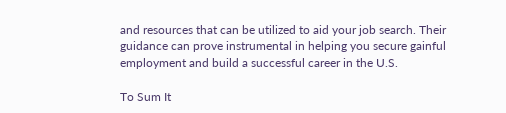and resources that can be utilized to aid your job search. Their guidance can prove instrumental in helping you secure gainful employment and build a successful career in the U.S.

To Sum It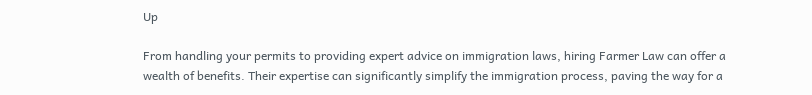Up

From handling your permits to providing expert advice on immigration laws, hiring Farmer Law can offer a wealth of benefits. Their expertise can significantly simplify the immigration process, paving the way for a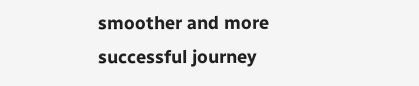smoother and more successful journey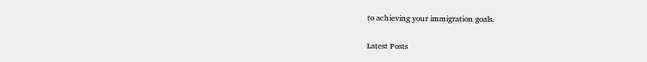to achieving your immigration goals.

Latest Posts